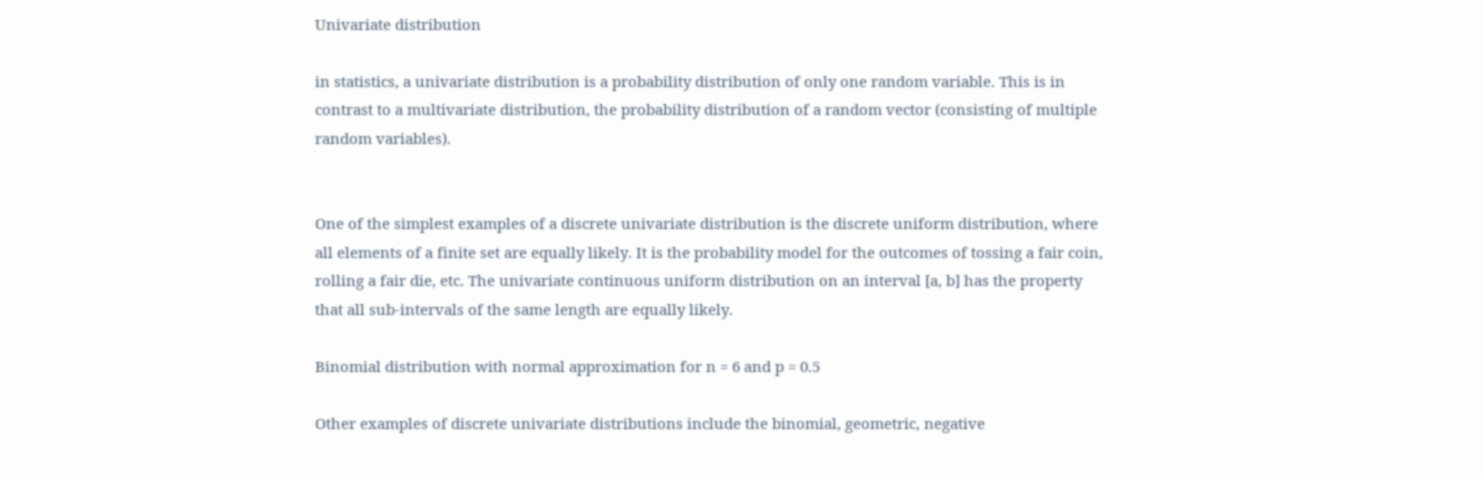Univariate distribution

in statistics, a univariate distribution is a probability distribution of only one random variable. This is in contrast to a multivariate distribution, the probability distribution of a random vector (consisting of multiple random variables).


One of the simplest examples of a discrete univariate distribution is the discrete uniform distribution, where all elements of a finite set are equally likely. It is the probability model for the outcomes of tossing a fair coin, rolling a fair die, etc. The univariate continuous uniform distribution on an interval [a, b] has the property that all sub-intervals of the same length are equally likely.

Binomial distribution with normal approximation for n = 6 and p = 0.5

Other examples of discrete univariate distributions include the binomial, geometric, negative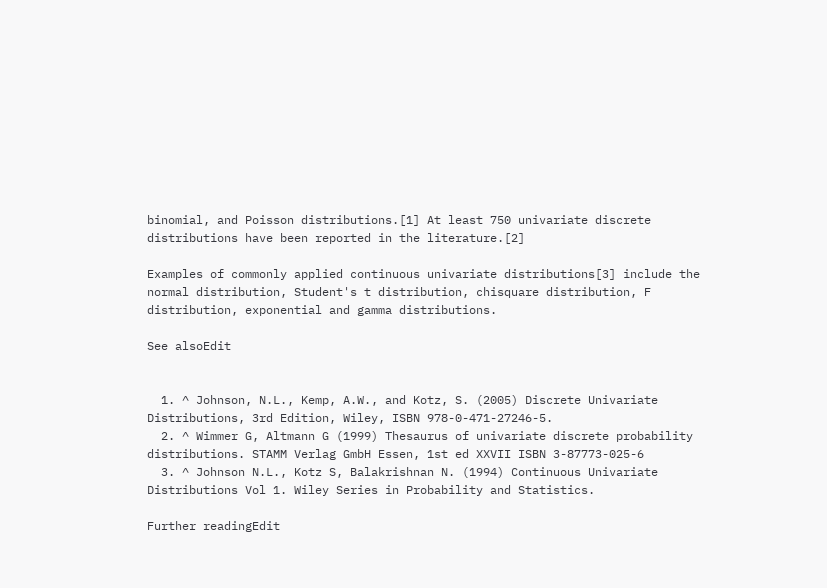binomial, and Poisson distributions.[1] At least 750 univariate discrete distributions have been reported in the literature.[2]

Examples of commonly applied continuous univariate distributions[3] include the normal distribution, Student's t distribution, chisquare distribution, F distribution, exponential and gamma distributions.

See alsoEdit


  1. ^ Johnson, N.L., Kemp, A.W., and Kotz, S. (2005) Discrete Univariate Distributions, 3rd Edition, Wiley, ISBN 978-0-471-27246-5.
  2. ^ Wimmer G, Altmann G (1999) Thesaurus of univariate discrete probability distributions. STAMM Verlag GmbH Essen, 1st ed XXVII ISBN 3-87773-025-6
  3. ^ Johnson N.L., Kotz S, Balakrishnan N. (1994) Continuous Univariate Distributions Vol 1. Wiley Series in Probability and Statistics.

Further readingEdit